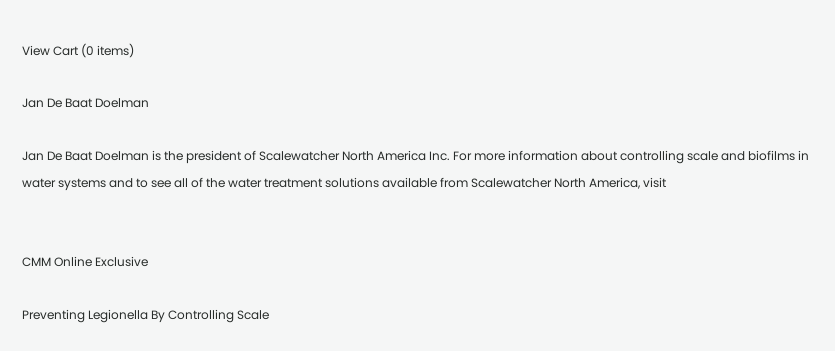View Cart (0 items)

Jan De Baat Doelman

Jan De Baat Doelman is the president of Scalewatcher North America Inc. For more information about controlling scale and biofilms in water systems and to see all of the water treatment solutions available from Scalewatcher North America, visit


CMM Online Exclusive

Preventing Legionella By Controlling Scale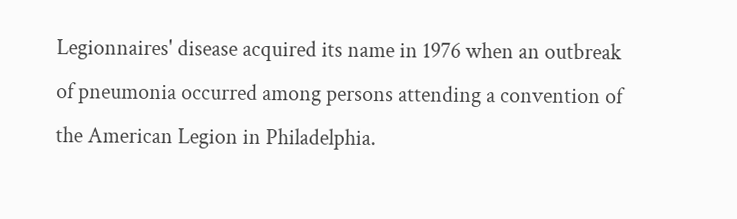Legionnaires' disease acquired its name in 1976 when an outbreak of pneumonia occurred among persons attending a convention of the American Legion in Philadelphia.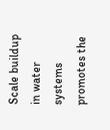Scale buildup in water systems promotes the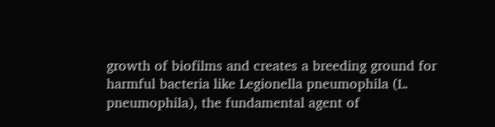growth of biofilms and creates a breeding ground for harmful bacteria like Legionella pneumophila (L. pneumophila), the fundamental agent of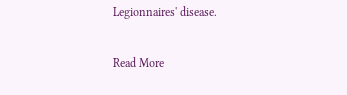Legionnaires' disease.

Read More